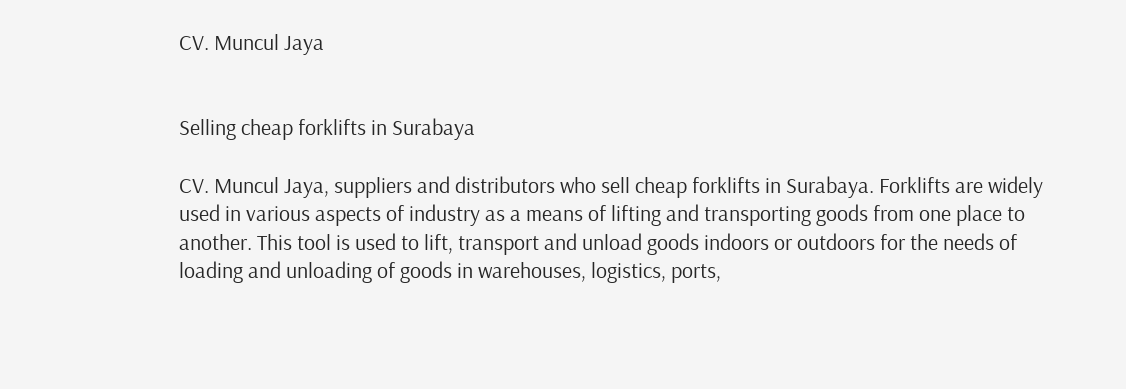CV. Muncul Jaya


Selling cheap forklifts in Surabaya

CV. Muncul Jaya, suppliers and distributors who sell cheap forklifts in Surabaya. Forklifts are widely used in various aspects of industry as a means of lifting and transporting goods from one place to another. This tool is used to lift, transport and unload goods indoors or outdoors for the needs of loading and unloading of goods in warehouses, logistics, ports,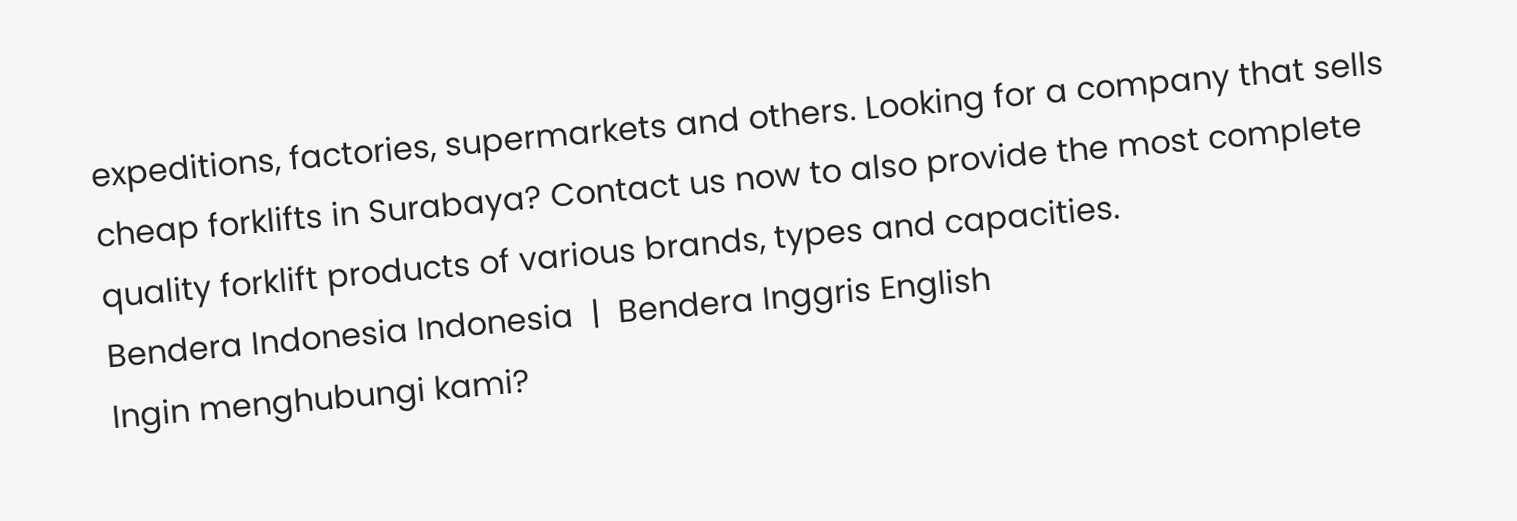expeditions, factories, supermarkets and others. Looking for a company that sells cheap forklifts in Surabaya? Contact us now to also provide the most complete quality forklift products of various brands, types and capacities.
Bendera Indonesia Indonesia  |  Bendera Inggris English
Ingin menghubungi kami?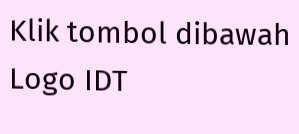Klik tombol dibawah
Logo IDT